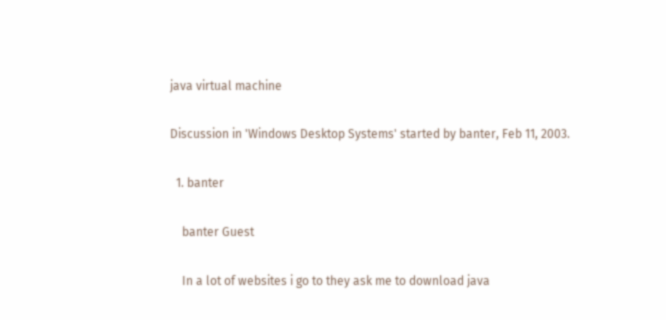java virtual machine

Discussion in 'Windows Desktop Systems' started by banter, Feb 11, 2003.

  1. banter

    banter Guest

    In a lot of websites i go to they ask me to download java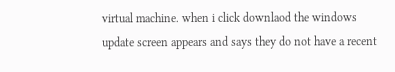virtual machine. when i click downlaod the windows update screen appears and says they do not have a recent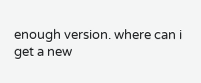enough version. where can i get a new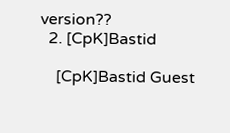version??
  2. [CpK]Bastid

    [CpK]Bastid Guest